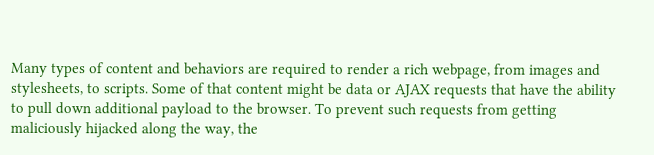Many types of content and behaviors are required to render a rich webpage, from images and stylesheets, to scripts. Some of that content might be data or AJAX requests that have the ability to pull down additional payload to the browser. To prevent such requests from getting maliciously hijacked along the way, the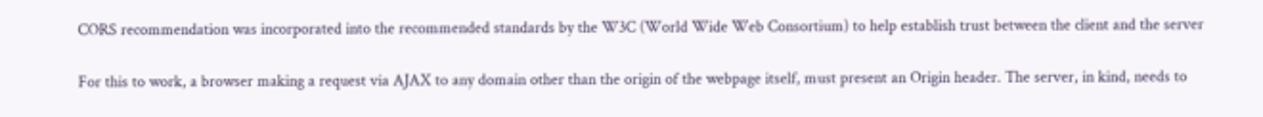CORS recommendation was incorporated into the recommended standards by the W3C (World Wide Web Consortium) to help establish trust between the client and the server

For this to work, a browser making a request via AJAX to any domain other than the origin of the webpage itself, must present an Origin header. The server, in kind, needs to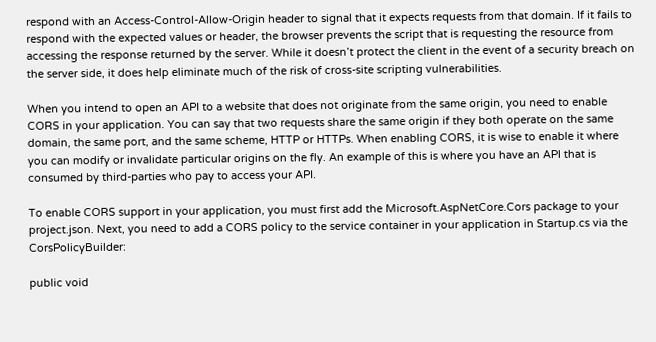respond with an Access-Control-Allow-Origin header to signal that it expects requests from that domain. If it fails to respond with the expected values or header, the browser prevents the script that is requesting the resource from accessing the response returned by the server. While it doesn’t protect the client in the event of a security breach on the server side, it does help eliminate much of the risk of cross-site scripting vulnerabilities.

When you intend to open an API to a website that does not originate from the same origin, you need to enable CORS in your application. You can say that two requests share the same origin if they both operate on the same domain, the same port, and the same scheme, HTTP or HTTPs. When enabling CORS, it is wise to enable it where you can modify or invalidate particular origins on the fly. An example of this is where you have an API that is consumed by third-parties who pay to access your API.

To enable CORS support in your application, you must first add the Microsoft.AspNetCore.Cors package to your project.json. Next, you need to add a CORS policy to the service container in your application in Startup.cs via the CorsPolicyBuilder:

public void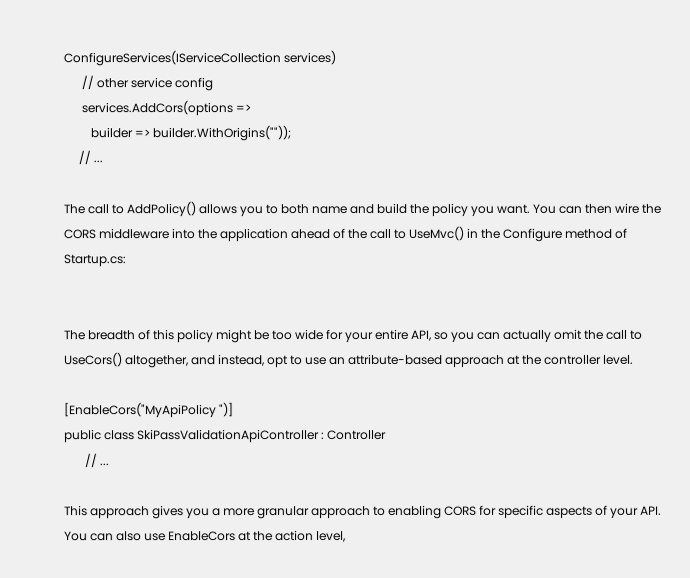ConfigureServices(IServiceCollection services)
      // other service config
      services.AddCors(options =>
         builder => builder.WithOrigins(""));
     // ...

The call to AddPolicy() allows you to both name and build the policy you want. You can then wire the CORS middleware into the application ahead of the call to UseMvc() in the Configure method of Startup.cs:


The breadth of this policy might be too wide for your entire API, so you can actually omit the call to UseCors() altogether, and instead, opt to use an attribute-based approach at the controller level.

[EnableCors("MyApiPolicy ")]
public class SkiPassValidationApiController : Controller
       // ...

This approach gives you a more granular approach to enabling CORS for specific aspects of your API. You can also use EnableCors at the action level,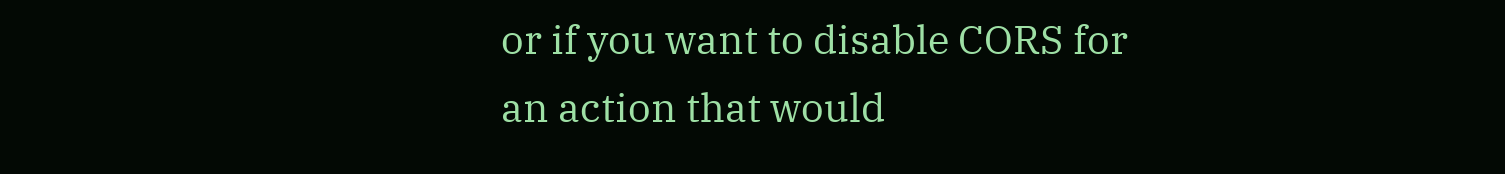or if you want to disable CORS for an action that would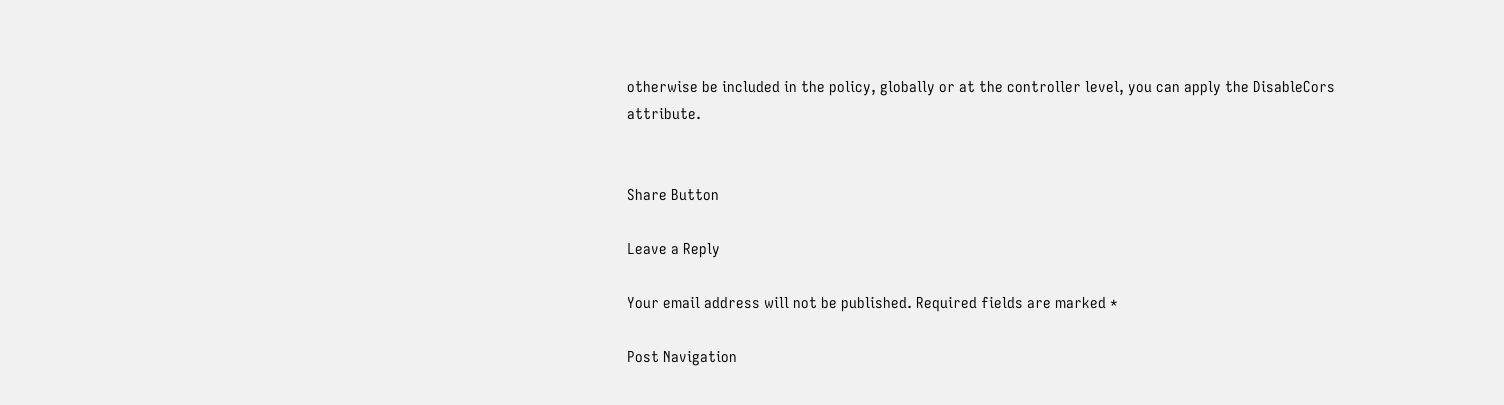otherwise be included in the policy, globally or at the controller level, you can apply the DisableCors attribute.


Share Button

Leave a Reply

Your email address will not be published. Required fields are marked *

Post Navigation